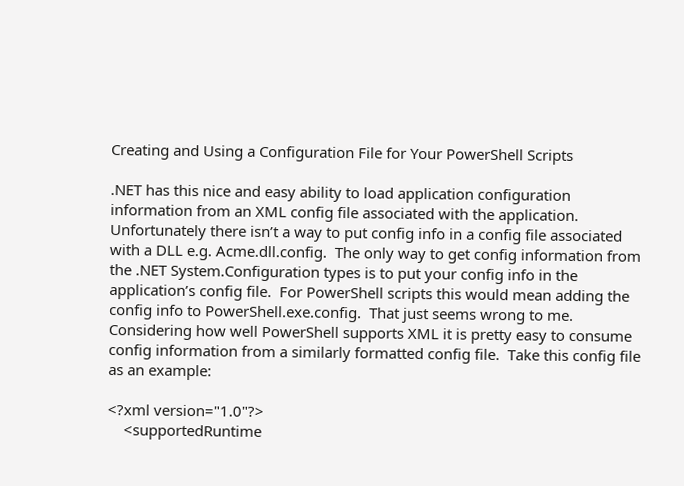Creating and Using a Configuration File for Your PowerShell Scripts

.NET has this nice and easy ability to load application configuration information from an XML config file associated with the application.  Unfortunately there isn’t a way to put config info in a config file associated with a DLL e.g. Acme.dll.config.  The only way to get config information from the .NET System.Configuration types is to put your config info in the application’s config file.  For PowerShell scripts this would mean adding the config info to PowerShell.exe.config.  That just seems wrong to me.
Considering how well PowerShell supports XML it is pretty easy to consume config information from a similarly formatted config file.  Take this config file as an example:

<?xml version="1.0"?>
    <supportedRuntime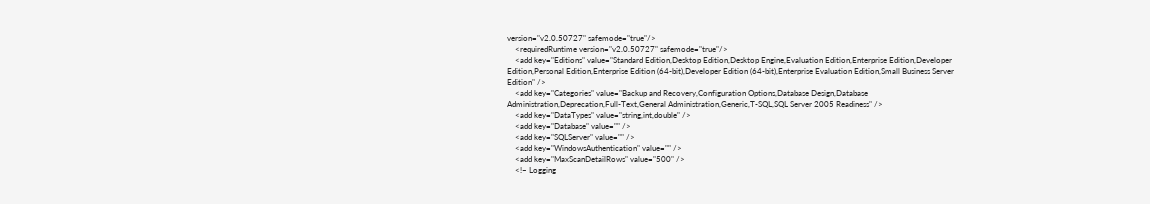version="v2.0.50727" safemode="true"/>
    <requiredRuntime version="v2.0.50727" safemode="true"/>
    <add key="Editions" value="Standard Edition,Desktop Edition,Desktop Engine,Evaluation Edition,Enterprise Edition,Developer Edition,Personal Edition,Enterprise Edition (64-bit),Developer Edition (64-bit),Enterprise Evaluation Edition,Small Business Server Edition" />
    <add key="Categories" value="Backup and Recovery,Configuration Options,Database Design,Database Administration,Deprecation,Full-Text,General Administration,Generic,T-SQL,SQL Server 2005 Readiness" />
    <add key="DataTypes" value="string,int,double" />
    <add key="Database" value="" />
    <add key="SQLServer" value="" />
    <add key="WindowsAuthentication" value="" />
    <add key="MaxScanDetailRows" value="500" />
    <!– Logging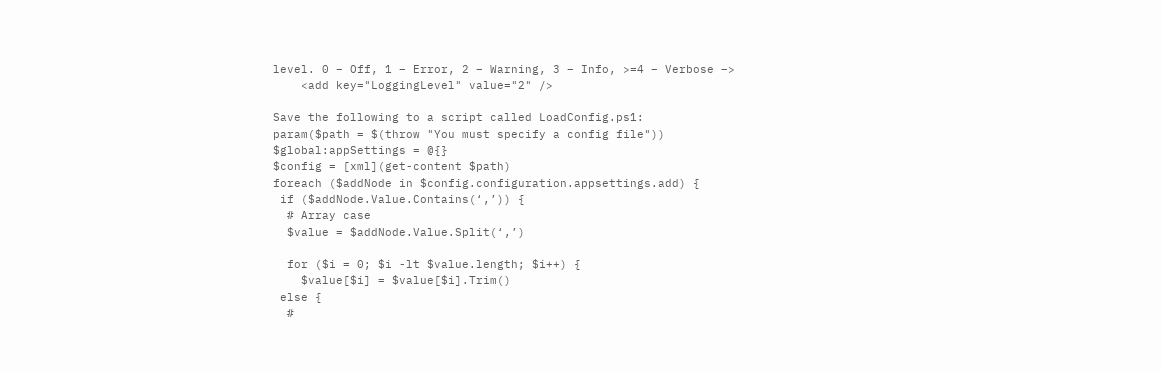level. 0 – Off, 1 – Error, 2 – Warning, 3 – Info, >=4 – Verbose –>
    <add key="LoggingLevel" value="2" />

Save the following to a script called LoadConfig.ps1:
param($path = $(throw "You must specify a config file"))
$global:appSettings = @{}
$config = [xml](get-content $path)
foreach ($addNode in $config.configuration.appsettings.add) {
 if ($addNode.Value.Contains(‘,’)) {
  # Array case
  $value = $addNode.Value.Split(‘,’)

  for ($i = 0; $i -lt $value.length; $i++) {
    $value[$i] = $value[$i].Trim()
 else {
  #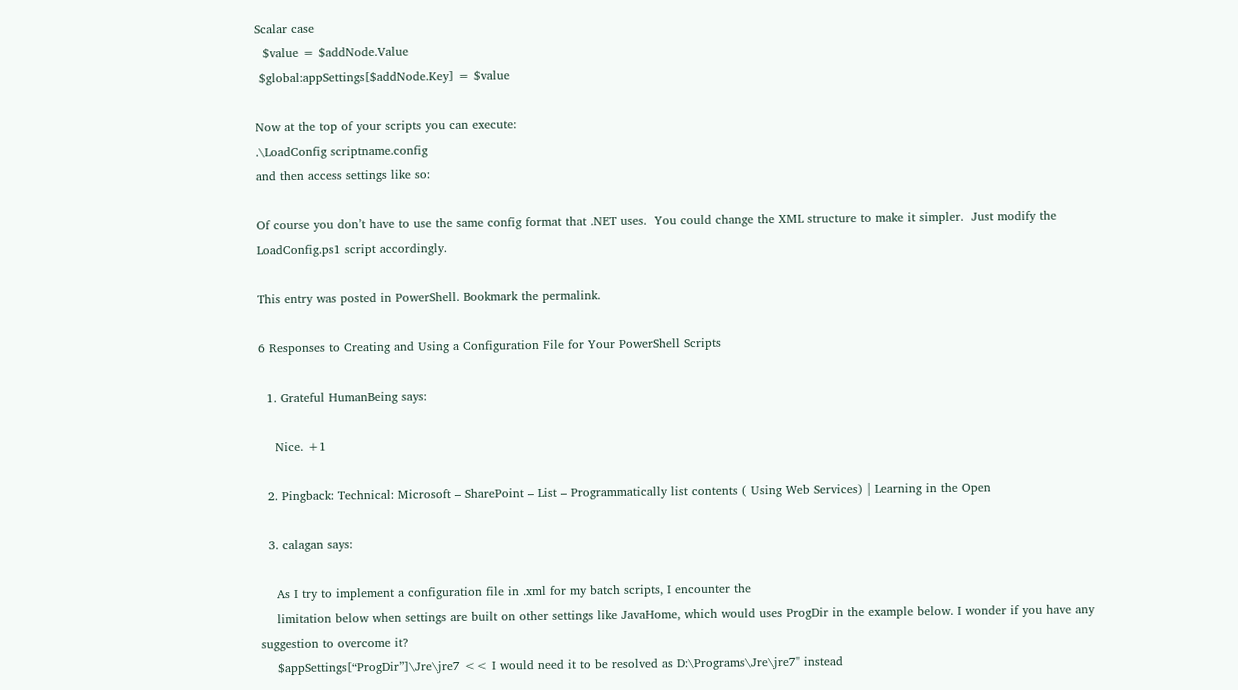Scalar case
  $value = $addNode.Value
 $global:appSettings[$addNode.Key] = $value

Now at the top of your scripts you can execute:
.\LoadConfig scriptname.config
and then access settings like so:

Of course you don’t have to use the same config format that .NET uses.  You could change the XML structure to make it simpler.  Just modify the LoadConfig.ps1 script accordingly.

This entry was posted in PowerShell. Bookmark the permalink.

6 Responses to Creating and Using a Configuration File for Your PowerShell Scripts

  1. Grateful HumanBeing says:

    Nice. +1

  2. Pingback: Technical: Microsoft – SharePoint – List – Programmatically list contents ( Using Web Services) | Learning in the Open

  3. calagan says:

    As I try to implement a configuration file in .xml for my batch scripts, I encounter the
    limitation below when settings are built on other settings like JavaHome, which would uses ProgDir in the example below. I wonder if you have any suggestion to overcome it?
    $appSettings[“ProgDir”]\Jre\jre7 << I would need it to be resolved as D:\Programs\Jre\jre7" instead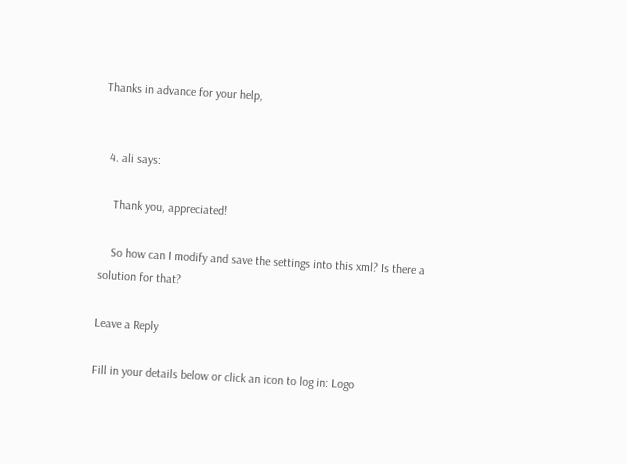Thanks in advance for your help,


  4. ali says:

    Thank you, appreciated!

    So how can I modify and save the settings into this xml? Is there a solution for that?

Leave a Reply

Fill in your details below or click an icon to log in: Logo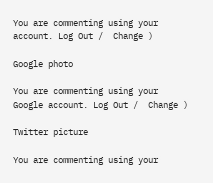You are commenting using your account. Log Out /  Change )

Google photo

You are commenting using your Google account. Log Out /  Change )

Twitter picture

You are commenting using your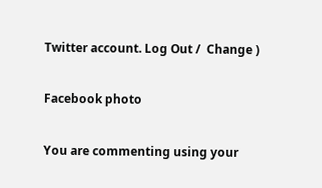Twitter account. Log Out /  Change )

Facebook photo

You are commenting using your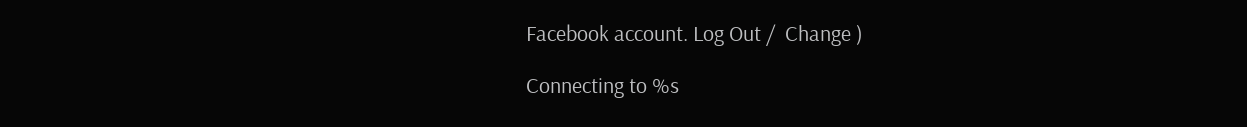Facebook account. Log Out /  Change )

Connecting to %s